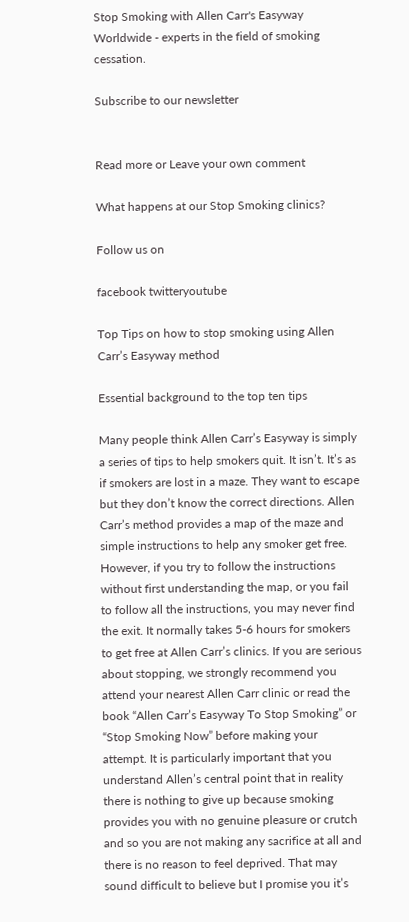Stop Smoking with Allen Carr's Easyway Worldwide - experts in the field of smoking cessation.

Subscribe to our newsletter


Read more or Leave your own comment

What happens at our Stop Smoking clinics?

Follow us on

facebook twitteryoutube

Top Tips on how to stop smoking using Allen Carr’s Easyway method

Essential background to the top ten tips

Many people think Allen Carr’s Easyway is simply a series of tips to help smokers quit. It isn’t. It’s as if smokers are lost in a maze. They want to escape but they don’t know the correct directions. Allen Carr’s method provides a map of the maze and simple instructions to help any smoker get free. However, if you try to follow the instructions without first understanding the map, or you fail to follow all the instructions, you may never find the exit. It normally takes 5-6 hours for smokers to get free at Allen Carr’s clinics. If you are serious about stopping, we strongly recommend you attend your nearest Allen Carr clinic or read the book “Allen Carr’s Easyway To Stop Smoking” or “Stop Smoking Now” before making your attempt. It is particularly important that you understand Allen’s central point that in reality there is nothing to give up because smoking provides you with no genuine pleasure or crutch and so you are not making any sacrifice at all and there is no reason to feel deprived. That may sound difficult to believe but I promise you it’s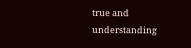true and understanding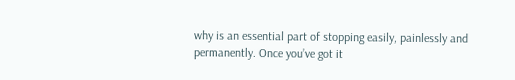why is an essential part of stopping easily, painlessly and permanently. Once you’ve got it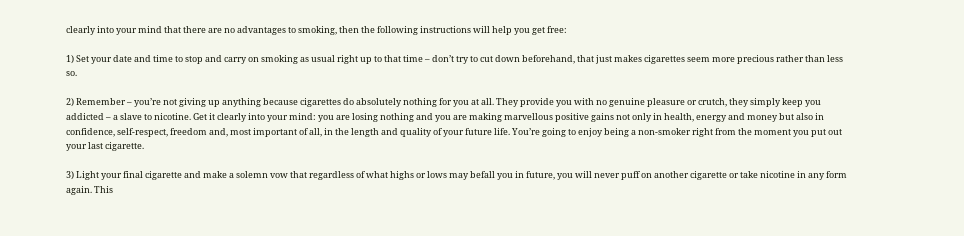clearly into your mind that there are no advantages to smoking, then the following instructions will help you get free:

1) Set your date and time to stop and carry on smoking as usual right up to that time – don’t try to cut down beforehand, that just makes cigarettes seem more precious rather than less so.

2) Remember – you’re not giving up anything because cigarettes do absolutely nothing for you at all. They provide you with no genuine pleasure or crutch, they simply keep you addicted – a slave to nicotine. Get it clearly into your mind: you are losing nothing and you are making marvellous positive gains not only in health, energy and money but also in confidence, self-respect, freedom and, most important of all, in the length and quality of your future life. You’re going to enjoy being a non-smoker right from the moment you put out your last cigarette.

3) Light your final cigarette and make a solemn vow that regardless of what highs or lows may befall you in future, you will never puff on another cigarette or take nicotine in any form again. This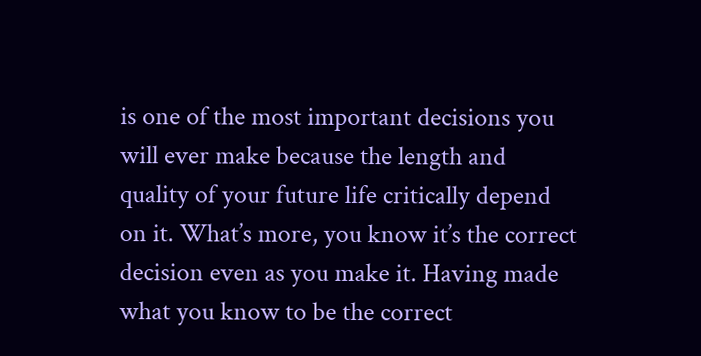is one of the most important decisions you will ever make because the length and quality of your future life critically depend on it. What’s more, you know it’s the correct decision even as you make it. Having made what you know to be the correct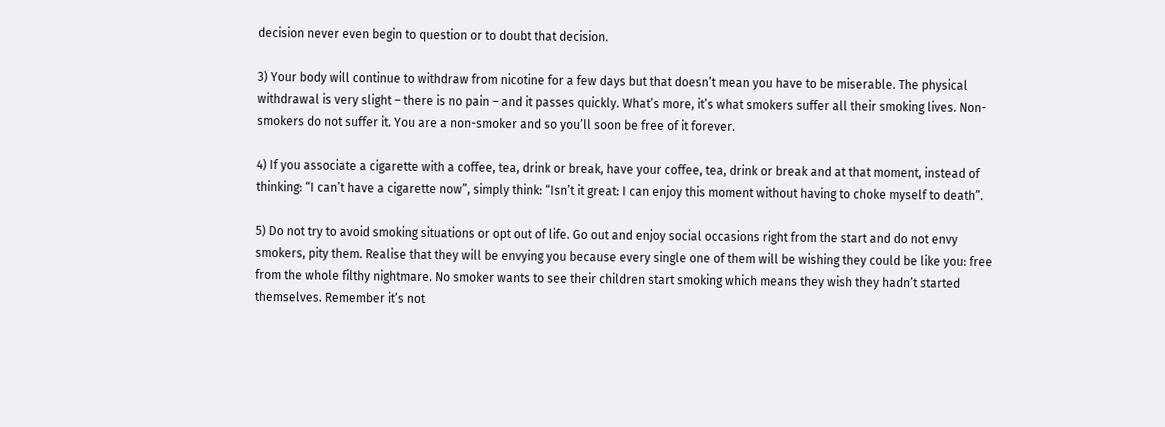decision never even begin to question or to doubt that decision.

3) Your body will continue to withdraw from nicotine for a few days but that doesn’t mean you have to be miserable. The physical withdrawal is very slight – there is no pain – and it passes quickly. What’s more, it’s what smokers suffer all their smoking lives. Non-smokers do not suffer it. You are a non-smoker and so you’ll soon be free of it forever.

4) If you associate a cigarette with a coffee, tea, drink or break, have your coffee, tea, drink or break and at that moment, instead of thinking: “I can’t have a cigarette now”, simply think: “Isn’t it great: I can enjoy this moment without having to choke myself to death”.

5) Do not try to avoid smoking situations or opt out of life. Go out and enjoy social occasions right from the start and do not envy smokers, pity them. Realise that they will be envying you because every single one of them will be wishing they could be like you: free from the whole filthy nightmare. No smoker wants to see their children start smoking which means they wish they hadn’t started themselves. Remember it’s not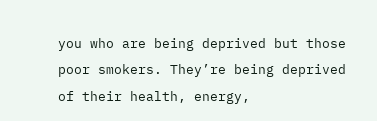you who are being deprived but those poor smokers. They’re being deprived of their health, energy,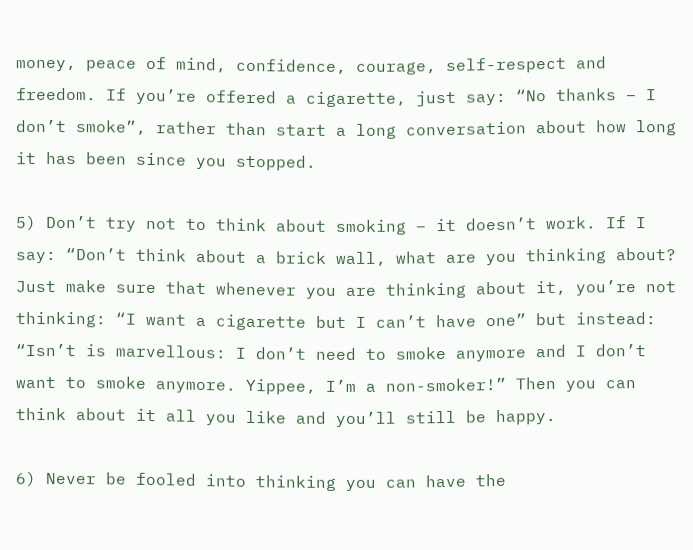money, peace of mind, confidence, courage, self-respect and freedom. If you’re offered a cigarette, just say: “No thanks – I don’t smoke”, rather than start a long conversation about how long it has been since you stopped.

5) Don’t try not to think about smoking – it doesn’t work. If I say: “Don’t think about a brick wall, what are you thinking about? Just make sure that whenever you are thinking about it, you’re not thinking: “I want a cigarette but I can’t have one” but instead: “Isn’t is marvellous: I don’t need to smoke anymore and I don’t want to smoke anymore. Yippee, I’m a non-smoker!” Then you can think about it all you like and you’ll still be happy.

6) Never be fooled into thinking you can have the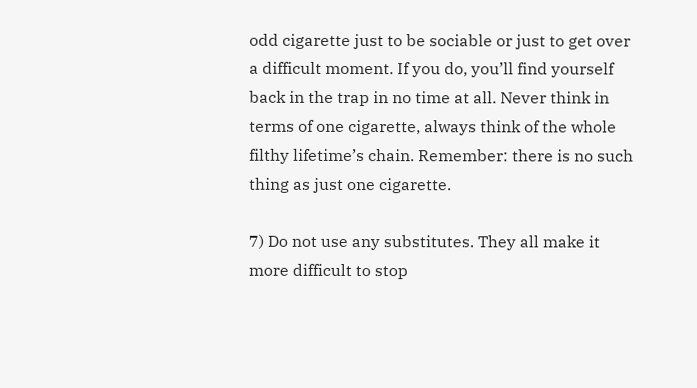odd cigarette just to be sociable or just to get over a difficult moment. If you do, you’ll find yourself back in the trap in no time at all. Never think in terms of one cigarette, always think of the whole filthy lifetime’s chain. Remember: there is no such thing as just one cigarette.

7) Do not use any substitutes. They all make it more difficult to stop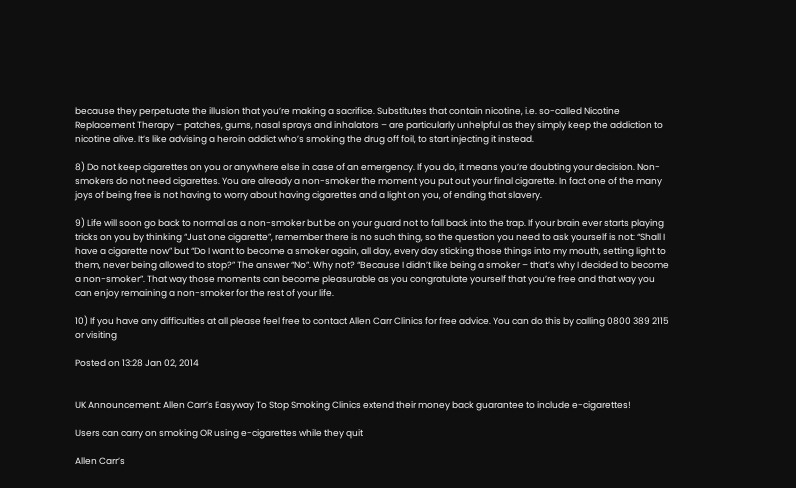because they perpetuate the illusion that you’re making a sacrifice. Substitutes that contain nicotine, i.e. so-called Nicotine Replacement Therapy – patches, gums, nasal sprays and inhalators – are particularly unhelpful as they simply keep the addiction to nicotine alive. It’s like advising a heroin addict who’s smoking the drug off foil, to start injecting it instead.

8) Do not keep cigarettes on you or anywhere else in case of an emergency. If you do, it means you’re doubting your decision. Non-smokers do not need cigarettes. You are already a non-smoker the moment you put out your final cigarette. In fact one of the many joys of being free is not having to worry about having cigarettes and a light on you, of ending that slavery.

9) Life will soon go back to normal as a non-smoker but be on your guard not to fall back into the trap. If your brain ever starts playing tricks on you by thinking “Just one cigarette”, remember there is no such thing, so the question you need to ask yourself is not: “Shall I have a cigarette now” but “Do I want to become a smoker again, all day, every day sticking those things into my mouth, setting light to them, never being allowed to stop?” The answer “No”. Why not? “Because I didn’t like being a smoker – that’s why I decided to become a non-smoker”. That way those moments can become pleasurable as you congratulate yourself that you’re free and that way you can enjoy remaining a non-smoker for the rest of your life.

10) If you have any difficulties at all please feel free to contact Allen Carr Clinics for free advice. You can do this by calling 0800 389 2115 or visiting

Posted on 13:28 Jan 02, 2014


UK Announcement: Allen Carr’s Easyway To Stop Smoking Clinics extend their money back guarantee to include e-cigarettes!

Users can carry on smoking OR using e-cigarettes while they quit

Allen Carr’s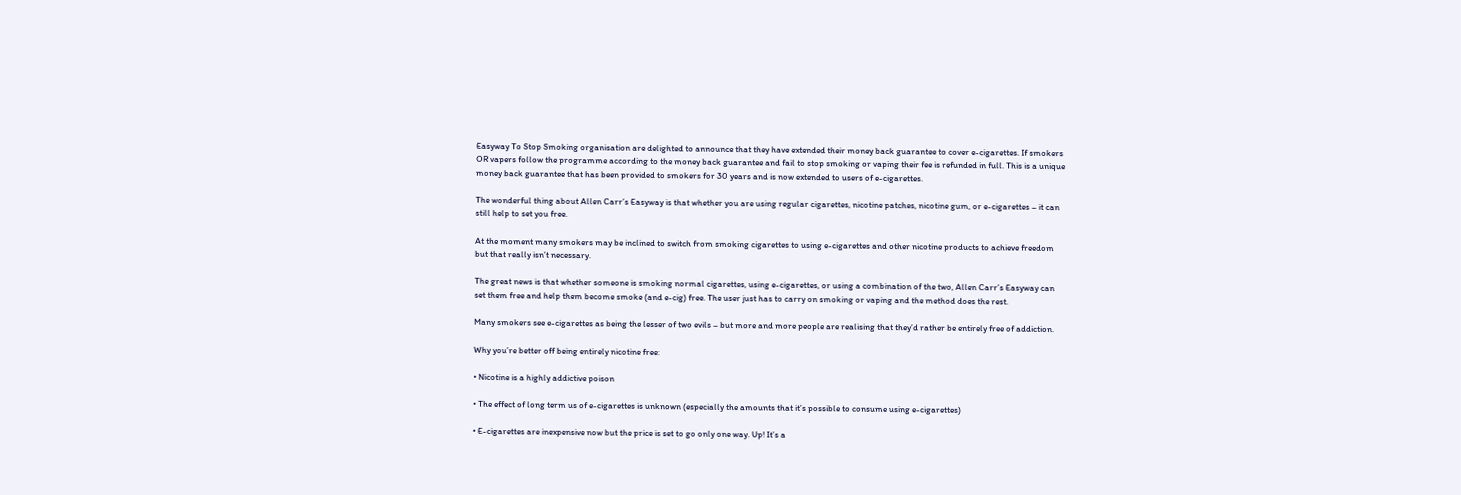Easyway To Stop Smoking organisation are delighted to announce that they have extended their money back guarantee to cover e-cigarettes. If smokers OR vapers follow the programme according to the money back guarantee and fail to stop smoking or vaping their fee is refunded in full. This is a unique money back guarantee that has been provided to smokers for 30 years and is now extended to users of e-cigarettes.

The wonderful thing about Allen Carr’s Easyway is that whether you are using regular cigarettes, nicotine patches, nicotine gum, or e-cigarettes – it can still help to set you free.

At the moment many smokers may be inclined to switch from smoking cigarettes to using e-cigarettes and other nicotine products to achieve freedom but that really isn’t necessary.

The great news is that whether someone is smoking normal cigarettes, using e-cigarettes, or using a combination of the two, Allen Carr’s Easyway can set them free and help them become smoke (and e-cig) free. The user just has to carry on smoking or vaping and the method does the rest.

Many smokers see e-cigarettes as being the lesser of two evils – but more and more people are realising that they’d rather be entirely free of addiction.

Why you’re better off being entirely nicotine free:

• Nicotine is a highly addictive poison

• The effect of long term us of e-cigarettes is unknown (especially the amounts that it’s possible to consume using e-cigarettes)

• E-cigarettes are inexpensive now but the price is set to go only one way. Up! It’s a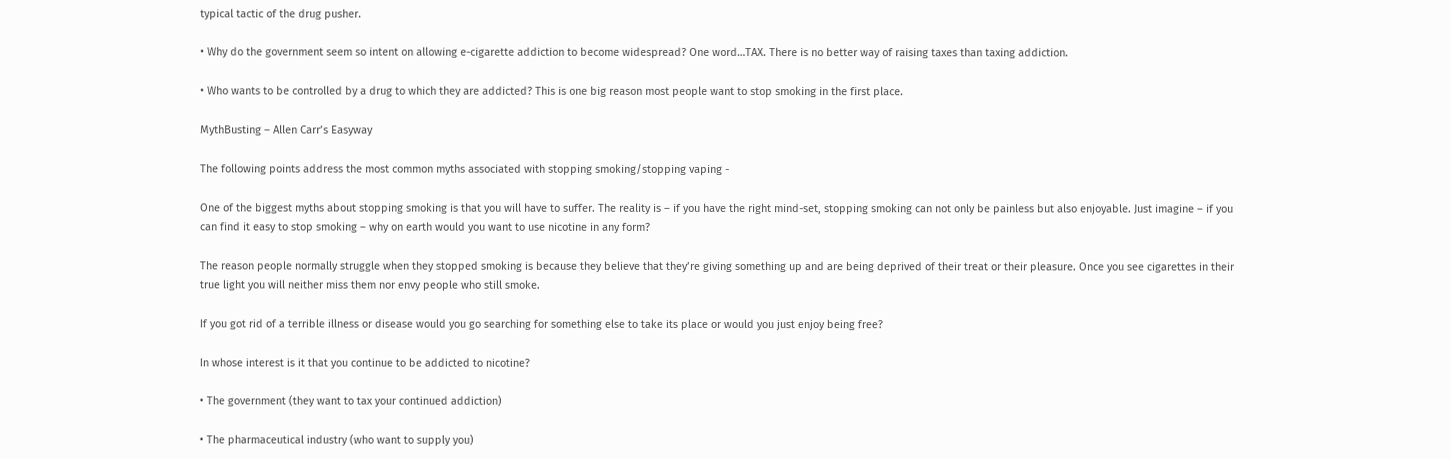typical tactic of the drug pusher.

• Why do the government seem so intent on allowing e-cigarette addiction to become widespread? One word…TAX. There is no better way of raising taxes than taxing addiction.

• Who wants to be controlled by a drug to which they are addicted? This is one big reason most people want to stop smoking in the first place.

MythBusting – Allen Carr’s Easyway

The following points address the most common myths associated with stopping smoking/stopping vaping -

One of the biggest myths about stopping smoking is that you will have to suffer. The reality is – if you have the right mind-set, stopping smoking can not only be painless but also enjoyable. Just imagine – if you can find it easy to stop smoking – why on earth would you want to use nicotine in any form?

The reason people normally struggle when they stopped smoking is because they believe that they’re giving something up and are being deprived of their treat or their pleasure. Once you see cigarettes in their true light you will neither miss them nor envy people who still smoke.

If you got rid of a terrible illness or disease would you go searching for something else to take its place or would you just enjoy being free?

In whose interest is it that you continue to be addicted to nicotine?

• The government (they want to tax your continued addiction)

• The pharmaceutical industry (who want to supply you)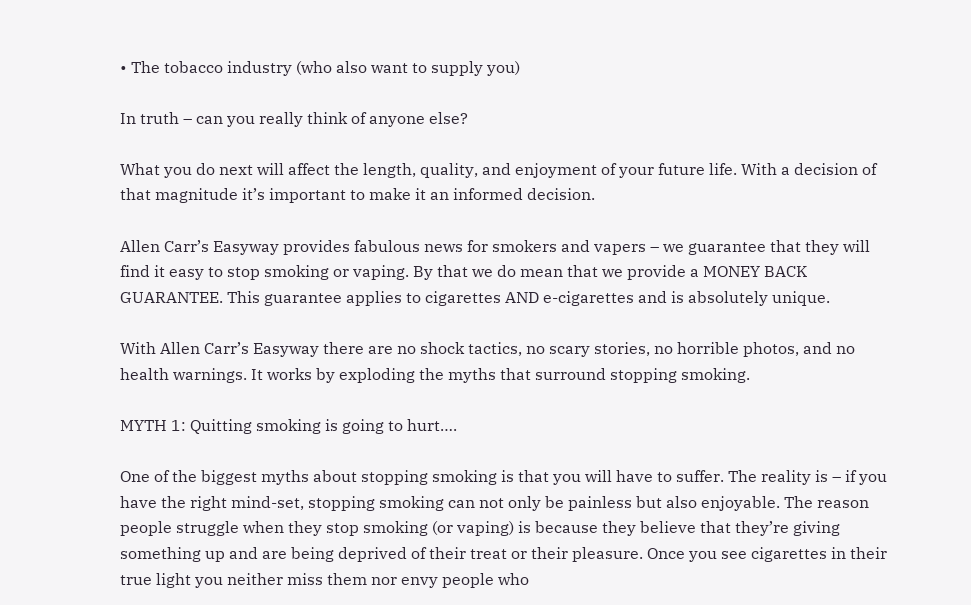• The tobacco industry (who also want to supply you)

In truth – can you really think of anyone else?

What you do next will affect the length, quality, and enjoyment of your future life. With a decision of that magnitude it’s important to make it an informed decision.

Allen Carr’s Easyway provides fabulous news for smokers and vapers – we guarantee that they will find it easy to stop smoking or vaping. By that we do mean that we provide a MONEY BACK GUARANTEE. This guarantee applies to cigarettes AND e-cigarettes and is absolutely unique.

With Allen Carr’s Easyway there are no shock tactics, no scary stories, no horrible photos, and no health warnings. It works by exploding the myths that surround stopping smoking.

MYTH 1: Quitting smoking is going to hurt….

One of the biggest myths about stopping smoking is that you will have to suffer. The reality is – if you have the right mind-set, stopping smoking can not only be painless but also enjoyable. The reason people struggle when they stop smoking (or vaping) is because they believe that they’re giving something up and are being deprived of their treat or their pleasure. Once you see cigarettes in their true light you neither miss them nor envy people who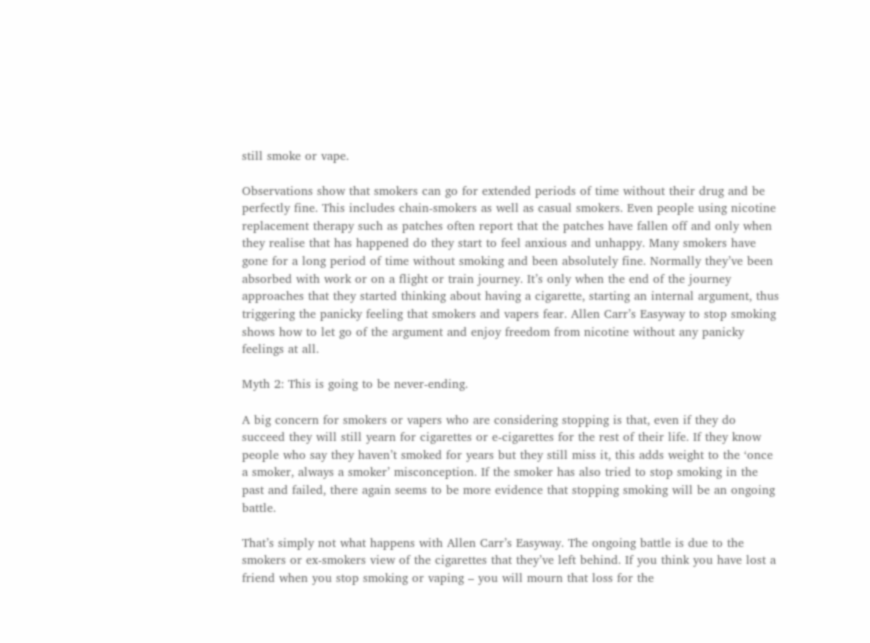still smoke or vape.

Observations show that smokers can go for extended periods of time without their drug and be perfectly fine. This includes chain-smokers as well as casual smokers. Even people using nicotine replacement therapy such as patches often report that the patches have fallen off and only when they realise that has happened do they start to feel anxious and unhappy. Many smokers have gone for a long period of time without smoking and been absolutely fine. Normally they’ve been absorbed with work or on a flight or train journey. It’s only when the end of the journey approaches that they started thinking about having a cigarette, starting an internal argument, thus triggering the panicky feeling that smokers and vapers fear. Allen Carr’s Easyway to stop smoking shows how to let go of the argument and enjoy freedom from nicotine without any panicky feelings at all.

Myth 2: This is going to be never-ending.

A big concern for smokers or vapers who are considering stopping is that, even if they do succeed they will still yearn for cigarettes or e-cigarettes for the rest of their life. If they know people who say they haven’t smoked for years but they still miss it, this adds weight to the ‘once a smoker, always a smoker’ misconception. If the smoker has also tried to stop smoking in the past and failed, there again seems to be more evidence that stopping smoking will be an ongoing battle.

That’s simply not what happens with Allen Carr’s Easyway. The ongoing battle is due to the smokers or ex-smokers view of the cigarettes that they’ve left behind. If you think you have lost a friend when you stop smoking or vaping – you will mourn that loss for the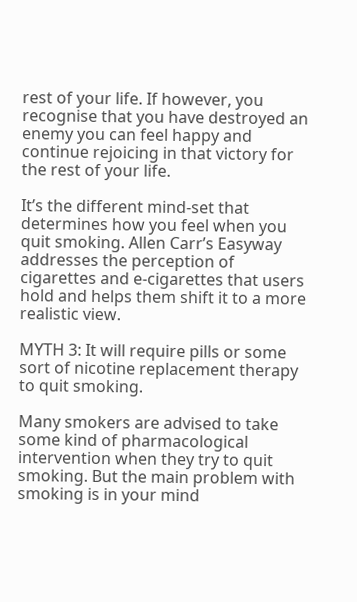rest of your life. If however, you recognise that you have destroyed an enemy you can feel happy and continue rejoicing in that victory for the rest of your life.

It’s the different mind-set that determines how you feel when you quit smoking. Allen Carr’s Easyway addresses the perception of cigarettes and e-cigarettes that users hold and helps them shift it to a more realistic view.

MYTH 3: It will require pills or some sort of nicotine replacement therapy to quit smoking.

Many smokers are advised to take some kind of pharmacological intervention when they try to quit smoking. But the main problem with smoking is in your mind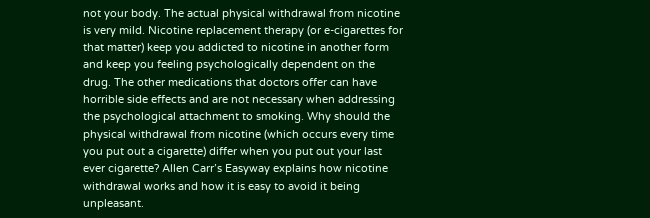not your body. The actual physical withdrawal from nicotine is very mild. Nicotine replacement therapy (or e-cigarettes for that matter) keep you addicted to nicotine in another form and keep you feeling psychologically dependent on the drug. The other medications that doctors offer can have horrible side effects and are not necessary when addressing the psychological attachment to smoking. Why should the physical withdrawal from nicotine (which occurs every time you put out a cigarette) differ when you put out your last ever cigarette? Allen Carr’s Easyway explains how nicotine withdrawal works and how it is easy to avoid it being unpleasant.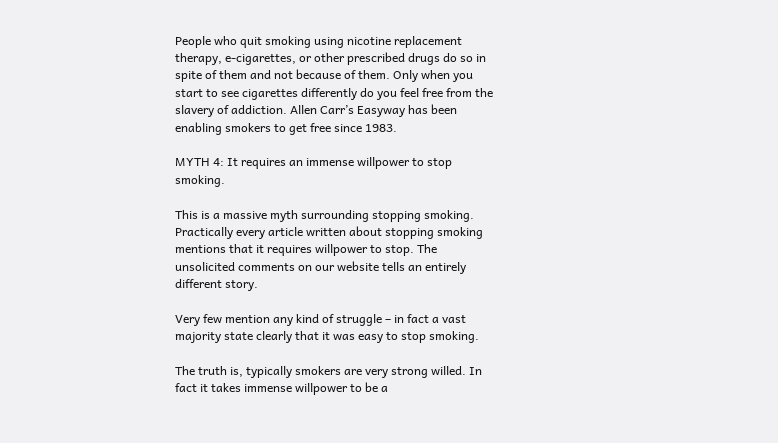People who quit smoking using nicotine replacement therapy, e-cigarettes, or other prescribed drugs do so in spite of them and not because of them. Only when you start to see cigarettes differently do you feel free from the slavery of addiction. Allen Carr’s Easyway has been enabling smokers to get free since 1983.

MYTH 4: It requires an immense willpower to stop smoking.

This is a massive myth surrounding stopping smoking. Practically every article written about stopping smoking mentions that it requires willpower to stop. The unsolicited comments on our website tells an entirely different story.

Very few mention any kind of struggle – in fact a vast majority state clearly that it was easy to stop smoking.

The truth is, typically smokers are very strong willed. In fact it takes immense willpower to be a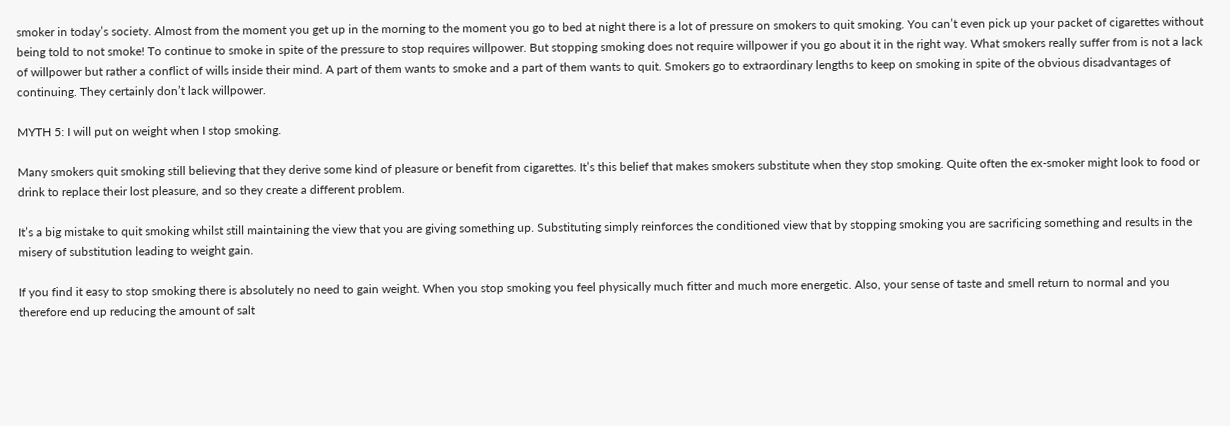smoker in today’s society. Almost from the moment you get up in the morning to the moment you go to bed at night there is a lot of pressure on smokers to quit smoking. You can’t even pick up your packet of cigarettes without being told to not smoke! To continue to smoke in spite of the pressure to stop requires willpower. But stopping smoking does not require willpower if you go about it in the right way. What smokers really suffer from is not a lack of willpower but rather a conflict of wills inside their mind. A part of them wants to smoke and a part of them wants to quit. Smokers go to extraordinary lengths to keep on smoking in spite of the obvious disadvantages of continuing. They certainly don’t lack willpower.

MYTH 5: I will put on weight when I stop smoking.

Many smokers quit smoking still believing that they derive some kind of pleasure or benefit from cigarettes. It’s this belief that makes smokers substitute when they stop smoking. Quite often the ex-smoker might look to food or drink to replace their lost pleasure, and so they create a different problem.

It’s a big mistake to quit smoking whilst still maintaining the view that you are giving something up. Substituting simply reinforces the conditioned view that by stopping smoking you are sacrificing something and results in the misery of substitution leading to weight gain.

If you find it easy to stop smoking there is absolutely no need to gain weight. When you stop smoking you feel physically much fitter and much more energetic. Also, your sense of taste and smell return to normal and you therefore end up reducing the amount of salt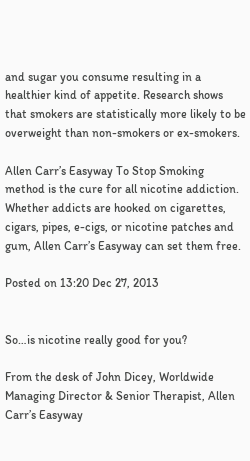and sugar you consume resulting in a healthier kind of appetite. Research shows that smokers are statistically more likely to be overweight than non-smokers or ex-smokers.

Allen Carr’s Easyway To Stop Smoking method is the cure for all nicotine addiction. Whether addicts are hooked on cigarettes, cigars, pipes, e-cigs, or nicotine patches and gum, Allen Carr’s Easyway can set them free.

Posted on 13:20 Dec 27, 2013


So…is nicotine really good for you?

From the desk of John Dicey, Worldwide Managing Director & Senior Therapist, Allen Carr’s Easyway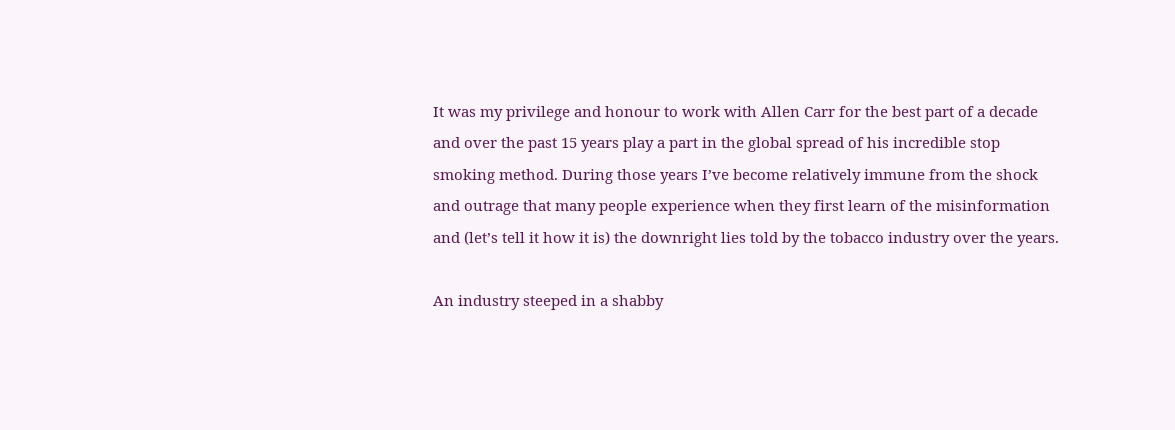It was my privilege and honour to work with Allen Carr for the best part of a decade and over the past 15 years play a part in the global spread of his incredible stop smoking method. During those years I’ve become relatively immune from the shock and outrage that many people experience when they first learn of the misinformation and (let’s tell it how it is) the downright lies told by the tobacco industry over the years.

An industry steeped in a shabby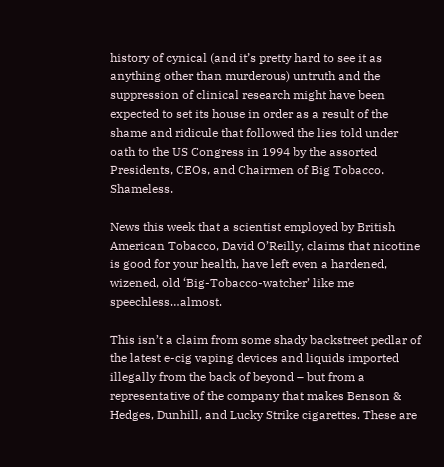history of cynical (and it’s pretty hard to see it as anything other than murderous) untruth and the suppression of clinical research might have been expected to set its house in order as a result of the shame and ridicule that followed the lies told under oath to the US Congress in 1994 by the assorted Presidents, CEOs, and Chairmen of Big Tobacco. Shameless.

News this week that a scientist employed by British American Tobacco, David O’Reilly, claims that nicotine is good for your health, have left even a hardened, wizened, old ‘Big-Tobacco-watcher’ like me speechless…almost.

This isn’t a claim from some shady backstreet pedlar of the latest e-cig vaping devices and liquids imported illegally from the back of beyond – but from a representative of the company that makes Benson & Hedges, Dunhill, and Lucky Strike cigarettes. These are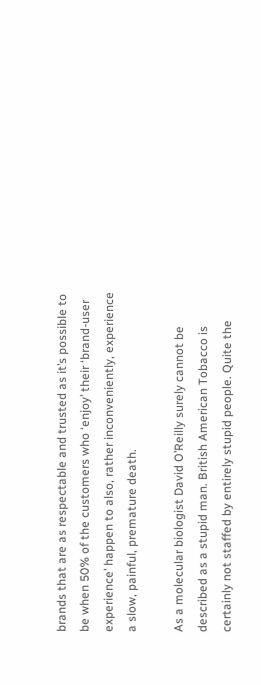brands that are as respectable and trusted as it’s possible to be when 50% of the customers who ‘enjoy’ their ‘brand-user experience’ happen to also, rather inconveniently, experience a slow, painful, premature death.

As a molecular biologist David O’Reilly surely cannot be described as a stupid man. British American Tobacco is certainly not staffed by entirely stupid people. Quite the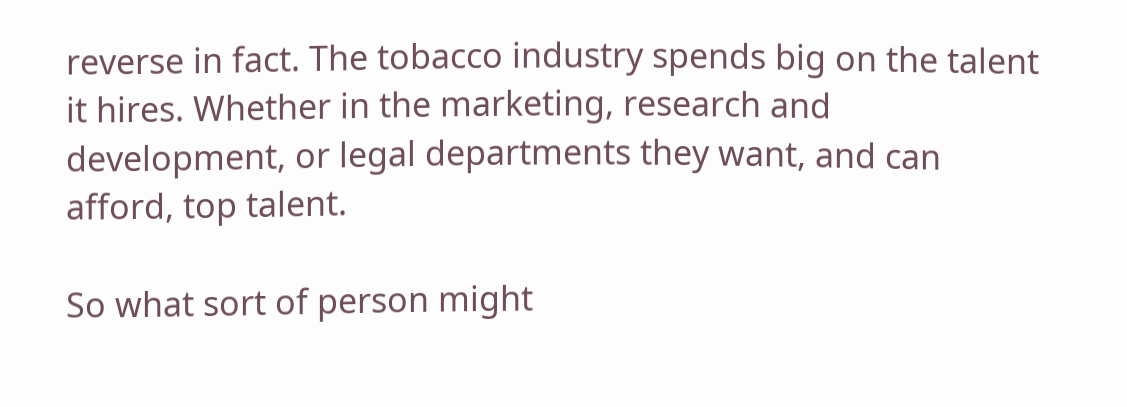reverse in fact. The tobacco industry spends big on the talent it hires. Whether in the marketing, research and development, or legal departments they want, and can afford, top talent.

So what sort of person might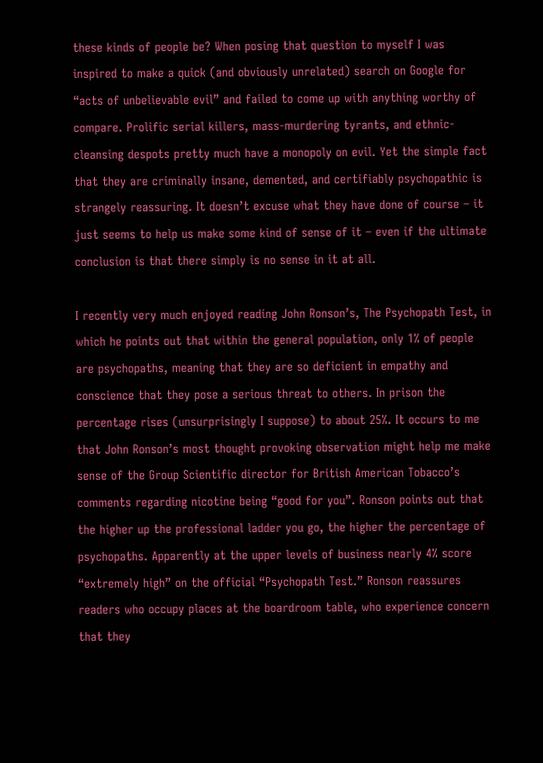these kinds of people be? When posing that question to myself I was inspired to make a quick (and obviously unrelated) search on Google for “acts of unbelievable evil” and failed to come up with anything worthy of compare. Prolific serial killers, mass-murdering tyrants, and ethnic-cleansing despots pretty much have a monopoly on evil. Yet the simple fact that they are criminally insane, demented, and certifiably psychopathic is strangely reassuring. It doesn’t excuse what they have done of course – it just seems to help us make some kind of sense of it – even if the ultimate conclusion is that there simply is no sense in it at all.

I recently very much enjoyed reading John Ronson’s, The Psychopath Test, in which he points out that within the general population, only 1% of people are psychopaths, meaning that they are so deficient in empathy and conscience that they pose a serious threat to others. In prison the percentage rises (unsurprisingly I suppose) to about 25%. It occurs to me that John Ronson’s most thought provoking observation might help me make sense of the Group Scientific director for British American Tobacco’s comments regarding nicotine being “good for you”. Ronson points out that the higher up the professional ladder you go, the higher the percentage of psychopaths. Apparently at the upper levels of business nearly 4% score “extremely high” on the official “Psychopath Test.” Ronson reassures readers who occupy places at the boardroom table, who experience concern that they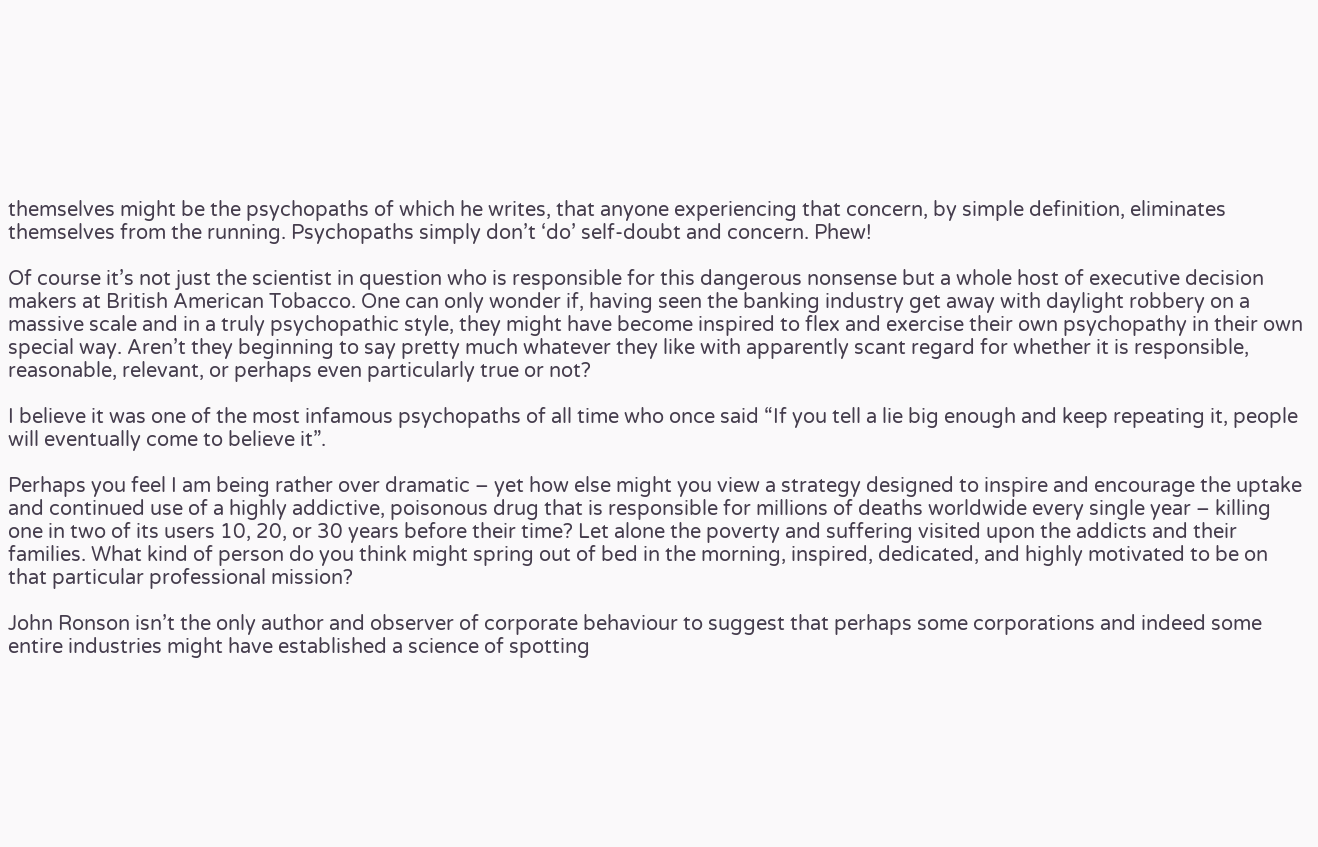themselves might be the psychopaths of which he writes, that anyone experiencing that concern, by simple definition, eliminates themselves from the running. Psychopaths simply don’t ‘do’ self-doubt and concern. Phew!

Of course it’s not just the scientist in question who is responsible for this dangerous nonsense but a whole host of executive decision makers at British American Tobacco. One can only wonder if, having seen the banking industry get away with daylight robbery on a massive scale and in a truly psychopathic style, they might have become inspired to flex and exercise their own psychopathy in their own special way. Aren’t they beginning to say pretty much whatever they like with apparently scant regard for whether it is responsible, reasonable, relevant, or perhaps even particularly true or not?

I believe it was one of the most infamous psychopaths of all time who once said “If you tell a lie big enough and keep repeating it, people will eventually come to believe it”.

Perhaps you feel I am being rather over dramatic – yet how else might you view a strategy designed to inspire and encourage the uptake and continued use of a highly addictive, poisonous drug that is responsible for millions of deaths worldwide every single year – killing one in two of its users 10, 20, or 30 years before their time? Let alone the poverty and suffering visited upon the addicts and their families. What kind of person do you think might spring out of bed in the morning, inspired, dedicated, and highly motivated to be on that particular professional mission?

John Ronson isn’t the only author and observer of corporate behaviour to suggest that perhaps some corporations and indeed some entire industries might have established a science of spotting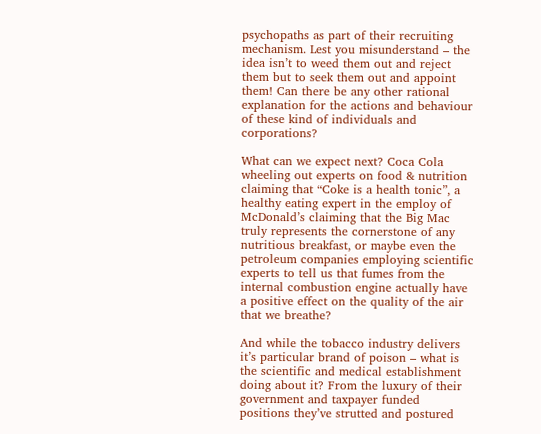psychopaths as part of their recruiting mechanism. Lest you misunderstand – the idea isn’t to weed them out and reject them but to seek them out and appoint them! Can there be any other rational explanation for the actions and behaviour of these kind of individuals and corporations?

What can we expect next? Coca Cola wheeling out experts on food & nutrition claiming that “Coke is a health tonic”, a healthy eating expert in the employ of McDonald’s claiming that the Big Mac truly represents the cornerstone of any nutritious breakfast, or maybe even the petroleum companies employing scientific experts to tell us that fumes from the internal combustion engine actually have a positive effect on the quality of the air that we breathe?

And while the tobacco industry delivers it’s particular brand of poison – what is the scientific and medical establishment doing about it? From the luxury of their government and taxpayer funded positions they’ve strutted and postured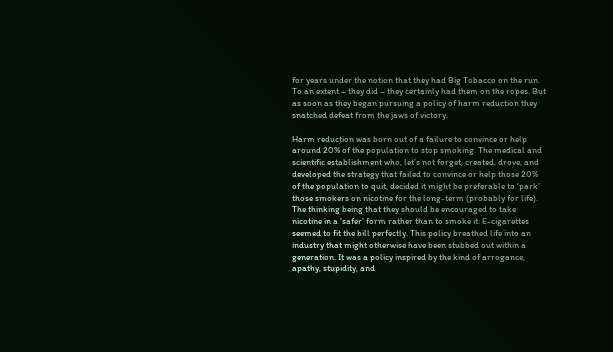for years under the notion that they had Big Tobacco on the run. To an extent – they did – they certainly had them on the ropes. But as soon as they began pursuing a policy of harm reduction they snatched defeat from the jaws of victory.

Harm reduction was born out of a failure to convince or help around 20% of the population to stop smoking. The medical and scientific establishment who, let’s not forget, created, drove, and developed the strategy that failed to convince or help those 20% of the population to quit, decided it might be preferable to ‘park’ those smokers on nicotine for the long-term (probably for life). The thinking being that they should be encouraged to take nicotine in a ‘safer’ form rather than to smoke it. E-cigarettes seemed to fit the bill perfectly. This policy breathed life into an industry that might otherwise have been stubbed out within a generation. It was a policy inspired by the kind of arrogance, apathy, stupidity, and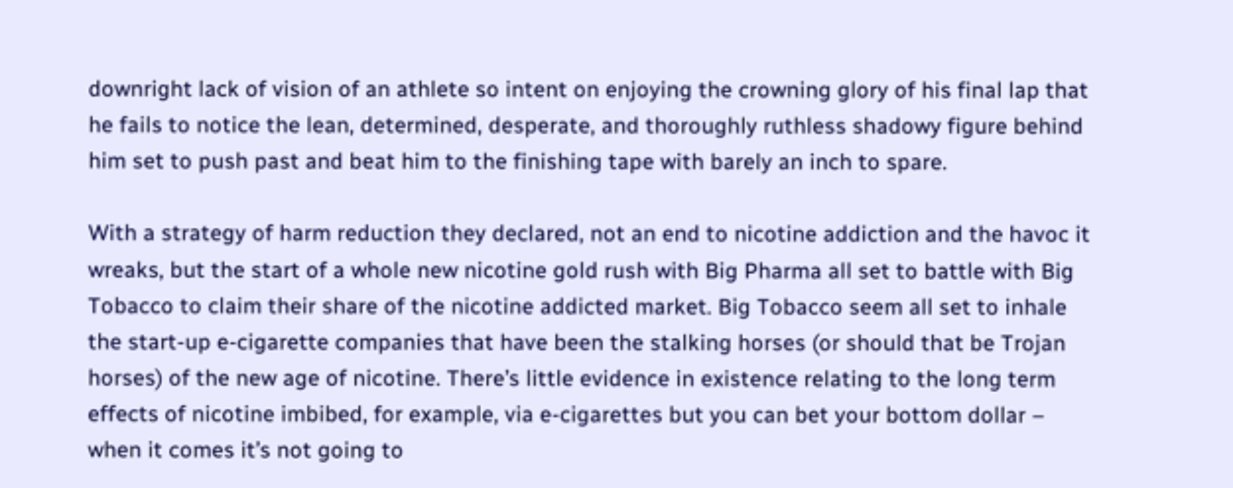downright lack of vision of an athlete so intent on enjoying the crowning glory of his final lap that he fails to notice the lean, determined, desperate, and thoroughly ruthless shadowy figure behind him set to push past and beat him to the finishing tape with barely an inch to spare.

With a strategy of harm reduction they declared, not an end to nicotine addiction and the havoc it wreaks, but the start of a whole new nicotine gold rush with Big Pharma all set to battle with Big Tobacco to claim their share of the nicotine addicted market. Big Tobacco seem all set to inhale the start-up e-cigarette companies that have been the stalking horses (or should that be Trojan horses) of the new age of nicotine. There’s little evidence in existence relating to the long term effects of nicotine imbibed, for example, via e-cigarettes but you can bet your bottom dollar – when it comes it’s not going to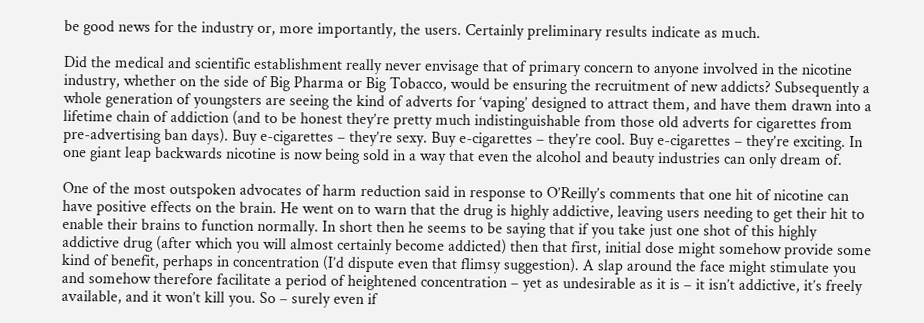be good news for the industry or, more importantly, the users. Certainly preliminary results indicate as much.

Did the medical and scientific establishment really never envisage that of primary concern to anyone involved in the nicotine industry, whether on the side of Big Pharma or Big Tobacco, would be ensuring the recruitment of new addicts? Subsequently a whole generation of youngsters are seeing the kind of adverts for ‘vaping’ designed to attract them, and have them drawn into a lifetime chain of addiction (and to be honest they’re pretty much indistinguishable from those old adverts for cigarettes from pre-advertising ban days). Buy e-cigarettes – they’re sexy. Buy e-cigarettes – they’re cool. Buy e-cigarettes – they’re exciting. In one giant leap backwards nicotine is now being sold in a way that even the alcohol and beauty industries can only dream of.

One of the most outspoken advocates of harm reduction said in response to O’Reilly’s comments that one hit of nicotine can have positive effects on the brain. He went on to warn that the drug is highly addictive, leaving users needing to get their hit to enable their brains to function normally. In short then he seems to be saying that if you take just one shot of this highly addictive drug (after which you will almost certainly become addicted) then that first, initial dose might somehow provide some kind of benefit, perhaps in concentration (I’d dispute even that flimsy suggestion). A slap around the face might stimulate you and somehow therefore facilitate a period of heightened concentration – yet as undesirable as it is – it isn’t addictive, it’s freely available, and it won’t kill you. So – surely even if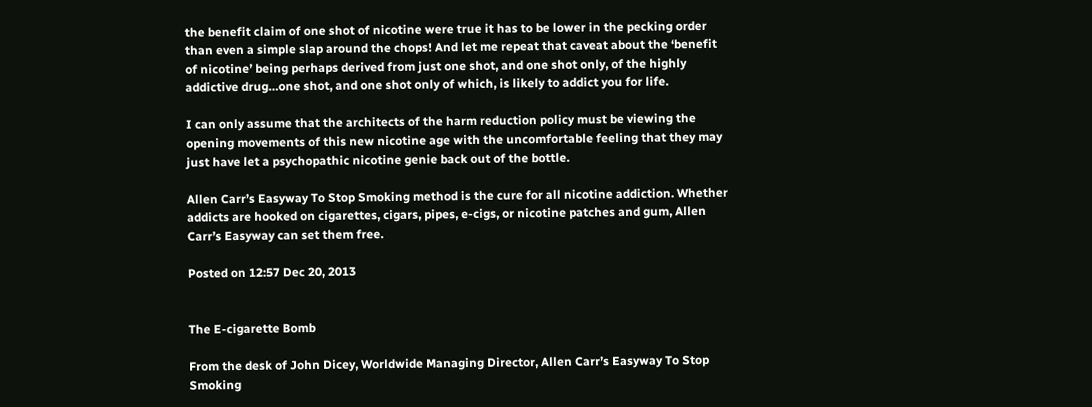the benefit claim of one shot of nicotine were true it has to be lower in the pecking order than even a simple slap around the chops! And let me repeat that caveat about the ‘benefit of nicotine’ being perhaps derived from just one shot, and one shot only, of the highly addictive drug…one shot, and one shot only of which, is likely to addict you for life.

I can only assume that the architects of the harm reduction policy must be viewing the opening movements of this new nicotine age with the uncomfortable feeling that they may just have let a psychopathic nicotine genie back out of the bottle.

Allen Carr’s Easyway To Stop Smoking method is the cure for all nicotine addiction. Whether addicts are hooked on cigarettes, cigars, pipes, e-cigs, or nicotine patches and gum, Allen Carr’s Easyway can set them free.

Posted on 12:57 Dec 20, 2013


The E-cigarette Bomb

From the desk of John Dicey, Worldwide Managing Director, Allen Carr’s Easyway To Stop Smoking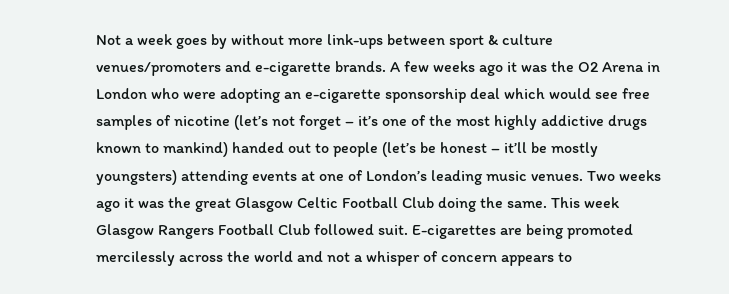Not a week goes by without more link-ups between sport & culture venues/promoters and e-cigarette brands. A few weeks ago it was the O2 Arena in London who were adopting an e-cigarette sponsorship deal which would see free samples of nicotine (let’s not forget – it’s one of the most highly addictive drugs known to mankind) handed out to people (let’s be honest – it’ll be mostly youngsters) attending events at one of London’s leading music venues. Two weeks ago it was the great Glasgow Celtic Football Club doing the same. This week Glasgow Rangers Football Club followed suit. E-cigarettes are being promoted mercilessly across the world and not a whisper of concern appears to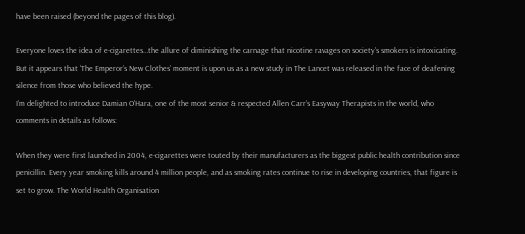have been raised (beyond the pages of this blog).

Everyone loves the idea of e-cigarettes…the allure of diminishing the carnage that nicotine ravages on society’s smokers is intoxicating. But it appears that ‘The Emperor’s New Clothes’ moment is upon us as a new study in The Lancet was released in the face of deafening silence from those who believed the hype.
I’m delighted to introduce Damian O’Hara, one of the most senior & respected Allen Carr’s Easyway Therapists in the world, who comments in details as follows:

When they were first launched in 2004, e-cigarettes were touted by their manufacturers as the biggest public health contribution since penicillin. Every year smoking kills around 4 million people, and as smoking rates continue to rise in developing countries, that figure is set to grow. The World Health Organisation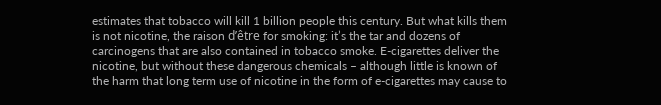estimates that tobacco will kill 1 billion people this century. But what kills them is not nicotine, the raison d’être for smoking: it’s the tar and dozens of carcinogens that are also contained in tobacco smoke. E-cigarettes deliver the nicotine, but without these dangerous chemicals – although little is known of the harm that long term use of nicotine in the form of e-cigarettes may cause to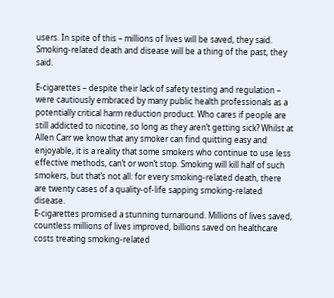users. In spite of this – millions of lives will be saved, they said. Smoking-related death and disease will be a thing of the past, they said.

E-cigarettes – despite their lack of safety testing and regulation – were cautiously embraced by many public health professionals as a potentially critical harm reduction product. Who cares if people are still addicted to nicotine, so long as they aren’t getting sick? Whilst at Allen Carr we know that any smoker can find quitting easy and enjoyable, it is a reality that some smokers who continue to use less effective methods, can’t or won’t stop. Smoking will kill half of such smokers, but that’s not all: for every smoking-related death, there are twenty cases of a quality-of-life sapping smoking-related disease.
E-cigarettes promised a stunning turnaround. Millions of lives saved, countless millions of lives improved, billions saved on healthcare costs treating smoking-related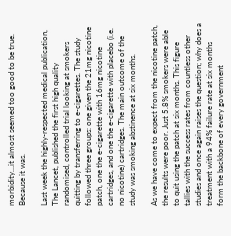morbidity…it almost seemed too good to be true. Because it was.

Last week the highly-respected medical publication, The Lancet, published the first high quality randomised, controlled trial looking at smokers quitting by transferring to e-cigarettes. The study followed three groups: one given the 21mg nicotine patch, one the e-cigarette with 16mg nicotine cartridges, and one the e-cigarette with placebo (i.e. no nicotine) cartridges. The main outcome of the study was smoking abstinence at six months.

As we have come to expect from the nicotine patch, the results were poor. Just 5.8% smokers were able to quit using the patch at six months. This figure tallies with the success rates from countless other studies and once again raises the question; why does a treatment with a 94% failure rate at six months form the backbone of every government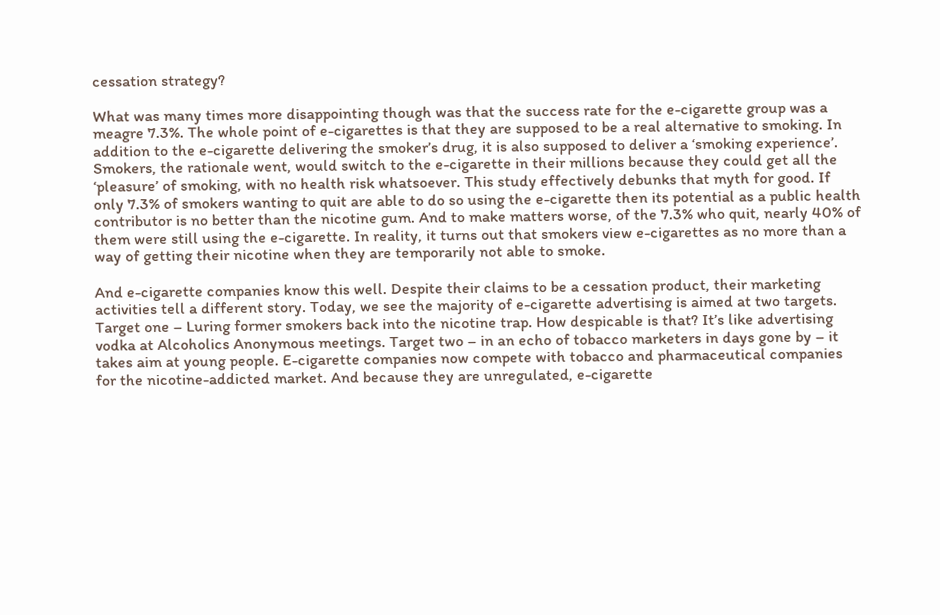cessation strategy?

What was many times more disappointing though was that the success rate for the e-cigarette group was a meagre 7.3%. The whole point of e-cigarettes is that they are supposed to be a real alternative to smoking. In addition to the e-cigarette delivering the smoker’s drug, it is also supposed to deliver a ‘smoking experience’. Smokers, the rationale went, would switch to the e-cigarette in their millions because they could get all the ‘pleasure’ of smoking, with no health risk whatsoever. This study effectively debunks that myth for good. If only 7.3% of smokers wanting to quit are able to do so using the e-cigarette then its potential as a public health contributor is no better than the nicotine gum. And to make matters worse, of the 7.3% who quit, nearly 40% of them were still using the e-cigarette. In reality, it turns out that smokers view e-cigarettes as no more than a way of getting their nicotine when they are temporarily not able to smoke.

And e-cigarette companies know this well. Despite their claims to be a cessation product, their marketing activities tell a different story. Today, we see the majority of e-cigarette advertising is aimed at two targets. Target one – Luring former smokers back into the nicotine trap. How despicable is that? It’s like advertising vodka at Alcoholics Anonymous meetings. Target two – in an echo of tobacco marketers in days gone by – it takes aim at young people. E-cigarette companies now compete with tobacco and pharmaceutical companies for the nicotine-addicted market. And because they are unregulated, e-cigarette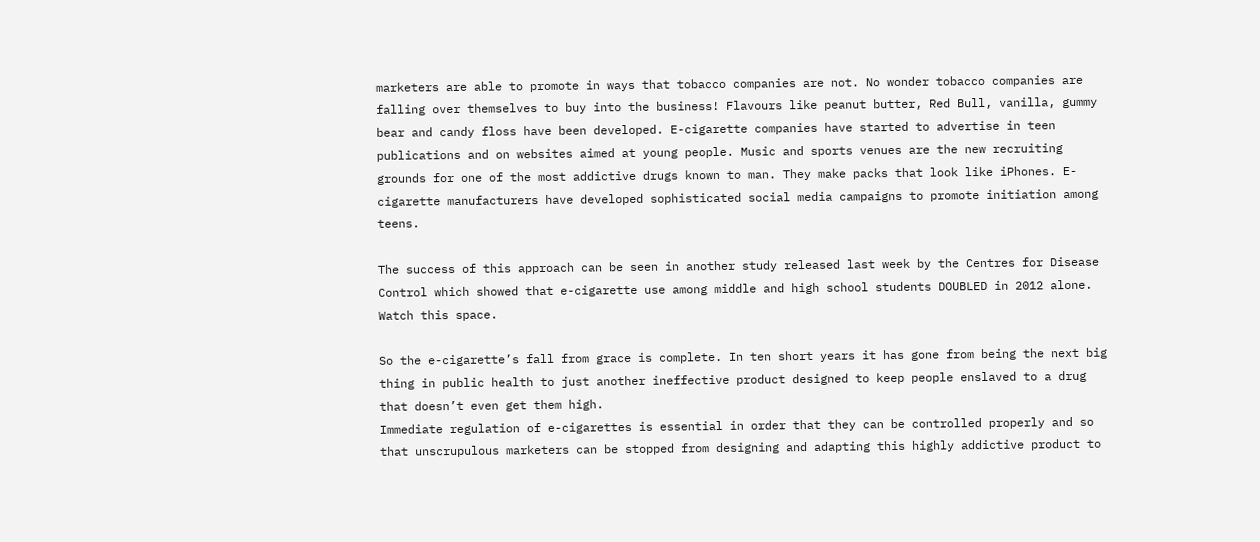marketers are able to promote in ways that tobacco companies are not. No wonder tobacco companies are falling over themselves to buy into the business! Flavours like peanut butter, Red Bull, vanilla, gummy bear and candy floss have been developed. E-cigarette companies have started to advertise in teen publications and on websites aimed at young people. Music and sports venues are the new recruiting grounds for one of the most addictive drugs known to man. They make packs that look like iPhones. E-cigarette manufacturers have developed sophisticated social media campaigns to promote initiation among teens.

The success of this approach can be seen in another study released last week by the Centres for Disease Control which showed that e-cigarette use among middle and high school students DOUBLED in 2012 alone. Watch this space.

So the e-cigarette’s fall from grace is complete. In ten short years it has gone from being the next big thing in public health to just another ineffective product designed to keep people enslaved to a drug that doesn’t even get them high.
Immediate regulation of e-cigarettes is essential in order that they can be controlled properly and so that unscrupulous marketers can be stopped from designing and adapting this highly addictive product to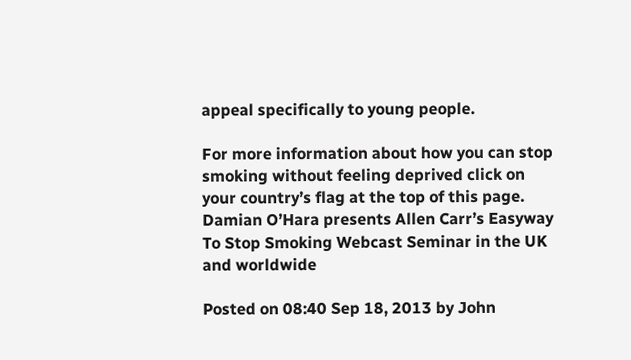appeal specifically to young people.

For more information about how you can stop smoking without feeling deprived click on your country’s flag at the top of this page.
Damian O’Hara presents Allen Carr’s Easyway To Stop Smoking Webcast Seminar in the UK and worldwide

Posted on 08:40 Sep 18, 2013 by John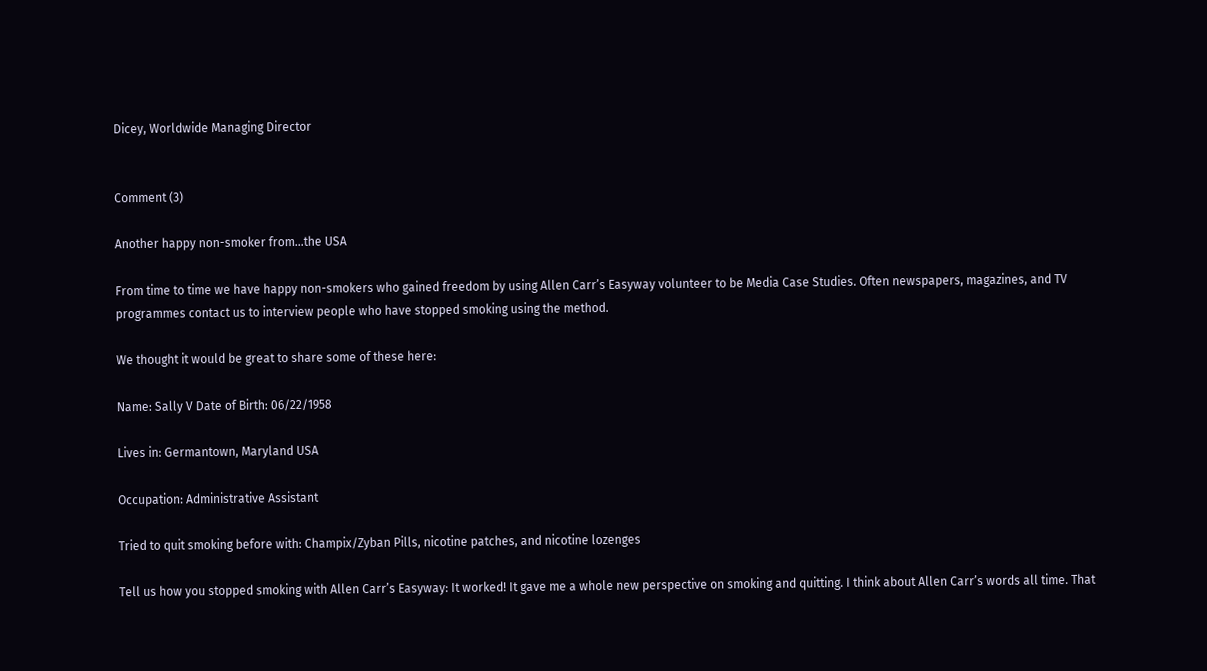Dicey, Worldwide Managing Director


Comment (3)

Another happy non-smoker from…the USA

From time to time we have happy non-smokers who gained freedom by using Allen Carr’s Easyway volunteer to be Media Case Studies. Often newspapers, magazines, and TV programmes contact us to interview people who have stopped smoking using the method.

We thought it would be great to share some of these here:

Name: Sally V Date of Birth: 06/22/1958

Lives in: Germantown, Maryland USA

Occupation: Administrative Assistant

Tried to quit smoking before with: Champix/Zyban Pills, nicotine patches, and nicotine lozenges

Tell us how you stopped smoking with Allen Carr’s Easyway: It worked! It gave me a whole new perspective on smoking and quitting. I think about Allen Carr’s words all time. That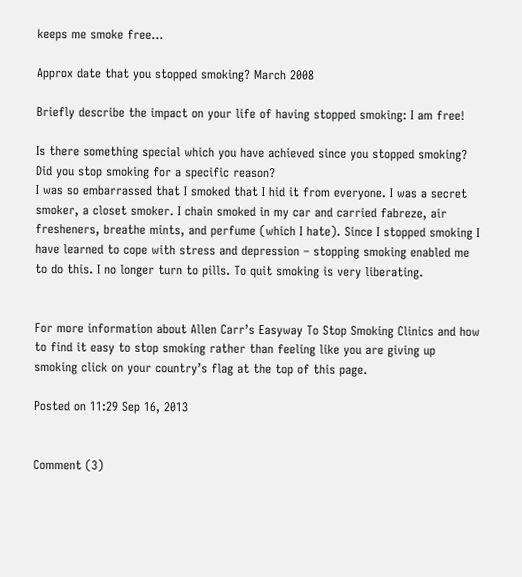keeps me smoke free…

Approx date that you stopped smoking? March 2008

Briefly describe the impact on your life of having stopped smoking: I am free!

Is there something special which you have achieved since you stopped smoking? Did you stop smoking for a specific reason?
I was so embarrassed that I smoked that I hid it from everyone. I was a secret smoker, a closet smoker. I chain smoked in my car and carried fabreze, air fresheners, breathe mints, and perfume (which I hate). Since I stopped smoking I have learned to cope with stress and depression – stopping smoking enabled me to do this. I no longer turn to pills. To quit smoking is very liberating.


For more information about Allen Carr’s Easyway To Stop Smoking Clinics and how to find it easy to stop smoking rather than feeling like you are giving up smoking click on your country’s flag at the top of this page.

Posted on 11:29 Sep 16, 2013


Comment (3)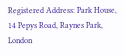Registered Address: Park House, 14 Pepys Road, Raynes Park, London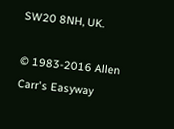SW20 8NH, UK.

© 1983-2016 Allen Carr's Easyway